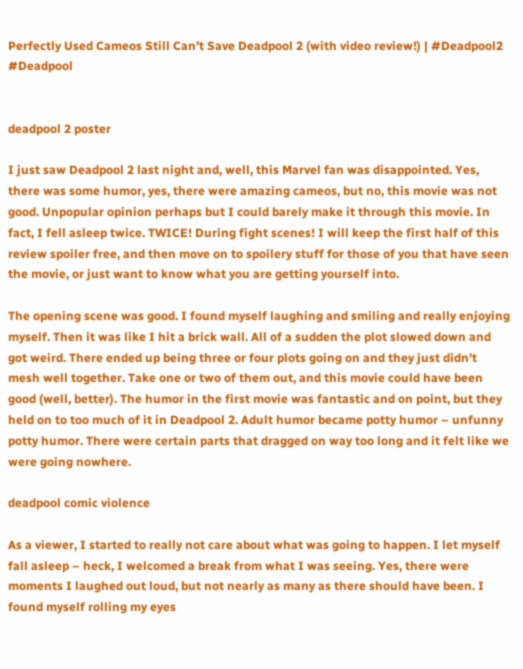Perfectly Used Cameos Still Can’t Save Deadpool 2 (with video review!) | #Deadpool2 #Deadpool


deadpool 2 poster

I just saw Deadpool 2 last night and, well, this Marvel fan was disappointed. Yes, there was some humor, yes, there were amazing cameos, but no, this movie was not good. Unpopular opinion perhaps but I could barely make it through this movie. In fact, I fell asleep twice. TWICE! During fight scenes! I will keep the first half of this review spoiler free, and then move on to spoilery stuff for those of you that have seen the movie, or just want to know what you are getting yourself into.

The opening scene was good. I found myself laughing and smiling and really enjoying myself. Then it was like I hit a brick wall. All of a sudden the plot slowed down and got weird. There ended up being three or four plots going on and they just didn’t mesh well together. Take one or two of them out, and this movie could have been good (well, better). The humor in the first movie was fantastic and on point, but they held on to too much of it in Deadpool 2. Adult humor became potty humor – unfunny potty humor. There were certain parts that dragged on way too long and it felt like we were going nowhere.

deadpool comic violence

As a viewer, I started to really not care about what was going to happen. I let myself fall asleep – heck, I welcomed a break from what I was seeing. Yes, there were moments I laughed out loud, but not nearly as many as there should have been. I found myself rolling my eyes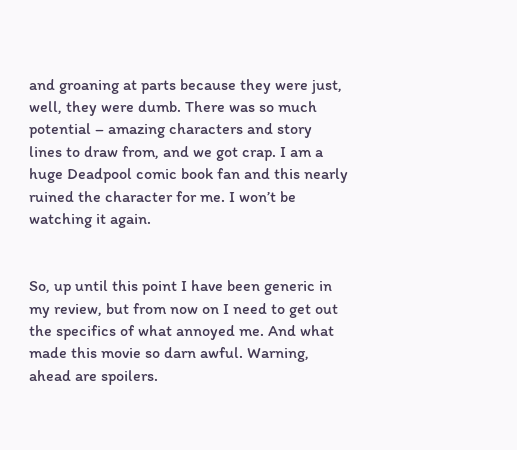and groaning at parts because they were just, well, they were dumb. There was so much potential – amazing characters and story lines to draw from, and we got crap. I am a huge Deadpool comic book fan and this nearly ruined the character for me. I won’t be watching it again.


So, up until this point I have been generic in my review, but from now on I need to get out the specifics of what annoyed me. And what made this movie so darn awful. Warning, ahead are spoilers.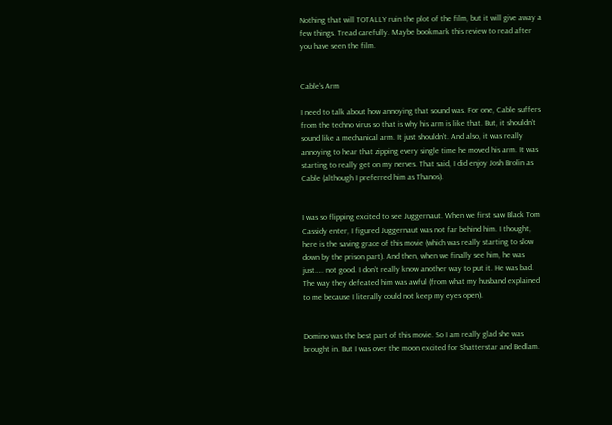Nothing that will TOTALLY ruin the plot of the film, but it will give away a few things. Tread carefully. Maybe bookmark this review to read after you have seen the film.


Cable’s Arm

I need to talk about how annoying that sound was. For one, Cable suffers from the techno virus so that is why his arm is like that. But, it shouldn’t sound like a mechanical arm. It just shouldn’t. And also, it was really annoying to hear that zipping every single time he moved his arm. It was starting to really get on my nerves. That said, I did enjoy Josh Brolin as Cable (although I preferred him as Thanos).


I was so flipping excited to see Juggernaut. When we first saw Black Tom Cassidy enter, I figured Juggernaut was not far behind him. I thought, here is the saving grace of this movie (which was really starting to slow down by the prison part). And then, when we finally see him, he was just….. not good. I don’t really know another way to put it. He was bad. The way they defeated him was awful (from what my husband explained to me because I literally could not keep my eyes open).


Domino was the best part of this movie. So I am really glad she was brought in. But I was over the moon excited for Shatterstar and Bedlam.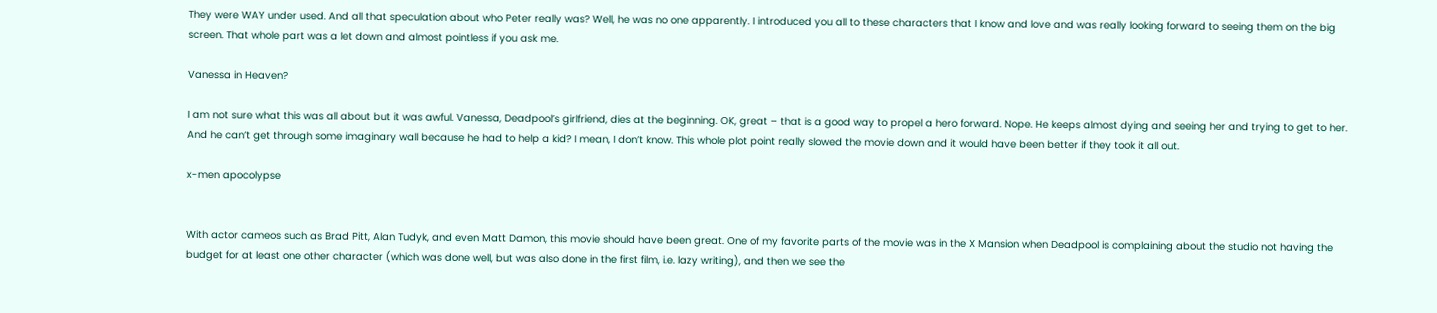They were WAY under used. And all that speculation about who Peter really was? Well, he was no one apparently. I introduced you all to these characters that I know and love and was really looking forward to seeing them on the big screen. That whole part was a let down and almost pointless if you ask me.

Vanessa in Heaven?

I am not sure what this was all about but it was awful. Vanessa, Deadpool’s girlfriend, dies at the beginning. OK, great – that is a good way to propel a hero forward. Nope. He keeps almost dying and seeing her and trying to get to her. And he can’t get through some imaginary wall because he had to help a kid? I mean, I don’t know. This whole plot point really slowed the movie down and it would have been better if they took it all out.

x-men apocolypse


With actor cameos such as Brad Pitt, Alan Tudyk, and even Matt Damon, this movie should have been great. One of my favorite parts of the movie was in the X Mansion when Deadpool is complaining about the studio not having the budget for at least one other character (which was done well, but was also done in the first film, i.e. lazy writing), and then we see the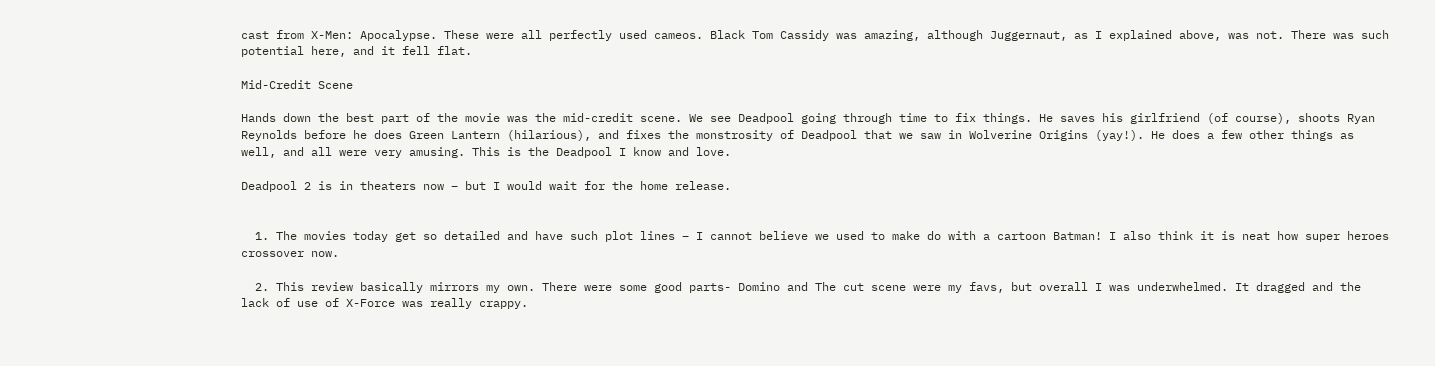cast from X-Men: Apocalypse. These were all perfectly used cameos. Black Tom Cassidy was amazing, although Juggernaut, as I explained above, was not. There was such potential here, and it fell flat.

Mid-Credit Scene

Hands down the best part of the movie was the mid-credit scene. We see Deadpool going through time to fix things. He saves his girlfriend (of course), shoots Ryan Reynolds before he does Green Lantern (hilarious), and fixes the monstrosity of Deadpool that we saw in Wolverine Origins (yay!). He does a few other things as well, and all were very amusing. This is the Deadpool I know and love.

Deadpool 2 is in theaters now – but I would wait for the home release.


  1. The movies today get so detailed and have such plot lines – I cannot believe we used to make do with a cartoon Batman! I also think it is neat how super heroes crossover now.

  2. This review basically mirrors my own. There were some good parts- Domino and The cut scene were my favs, but overall I was underwhelmed. It dragged and the lack of use of X-Force was really crappy.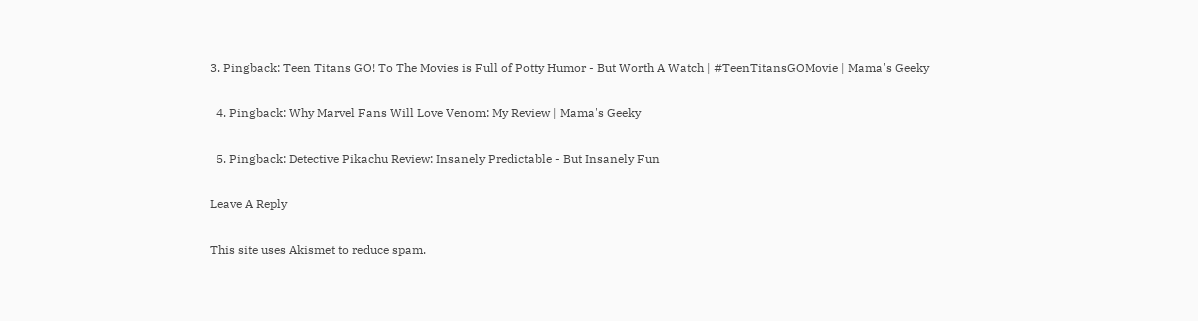3. Pingback: Teen Titans GO! To The Movies is Full of Potty Humor - But Worth A Watch | #TeenTitansGOMovie | Mama's Geeky

  4. Pingback: Why Marvel Fans Will Love Venom: My Review | Mama's Geeky

  5. Pingback: Detective Pikachu Review: Insanely Predictable - But Insanely Fun

Leave A Reply

This site uses Akismet to reduce spam.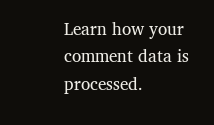Learn how your comment data is processed.